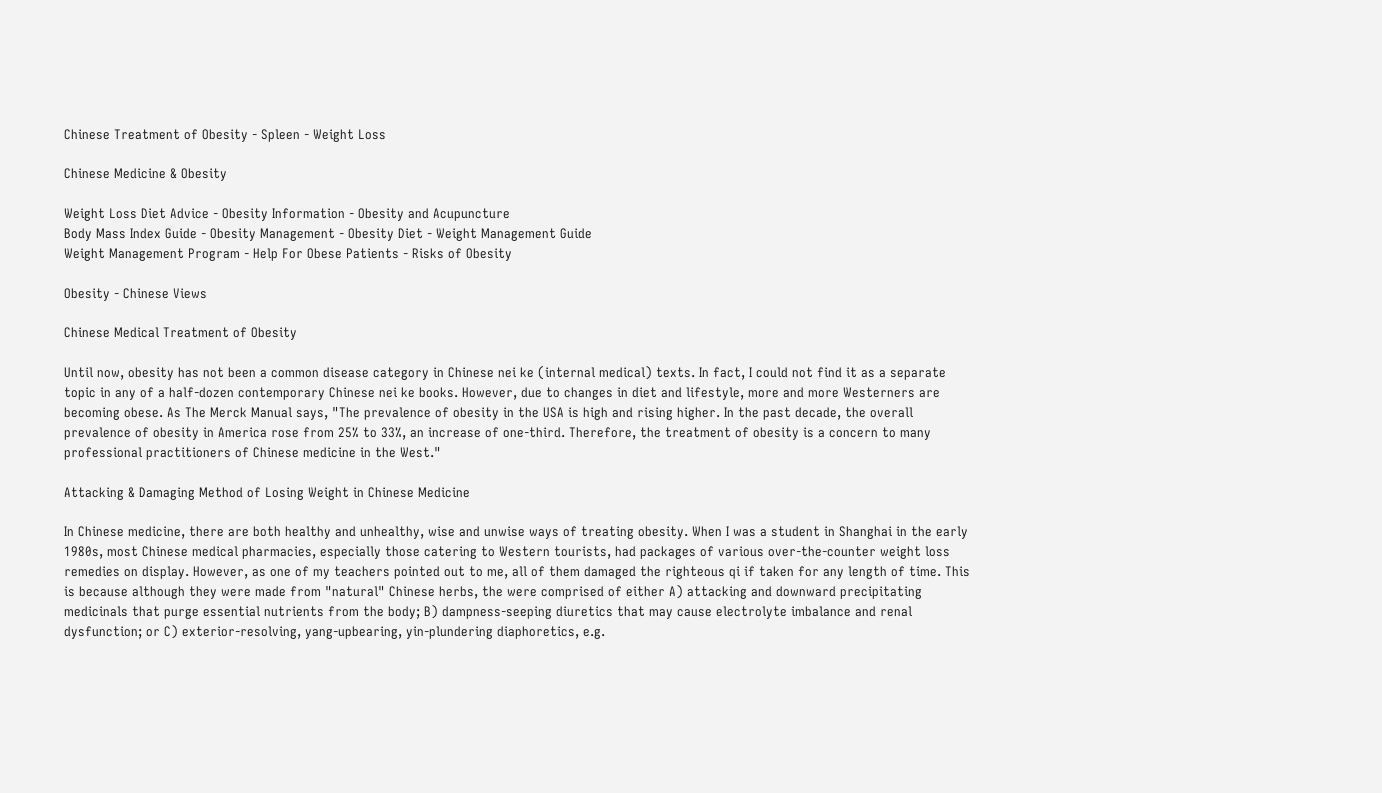Chinese Treatment of Obesity - Spleen - Weight Loss

Chinese Medicine & Obesity

Weight Loss Diet Advice - Obesity Information - Obesity and Acupuncture
Body Mass Index Guide - Obesity Management - Obesity Diet - Weight Management Guide
Weight Management Program - Help For Obese Patients - Risks of Obesity

Obesity - Chinese Views

Chinese Medical Treatment of Obesity

Until now, obesity has not been a common disease category in Chinese nei ke (internal medical) texts. In fact, I could not find it as a separate topic in any of a half-dozen contemporary Chinese nei ke books. However, due to changes in diet and lifestyle, more and more Westerners are becoming obese. As The Merck Manual says, "The prevalence of obesity in the USA is high and rising higher. In the past decade, the overall prevalence of obesity in America rose from 25% to 33%, an increase of one-third. Therefore, the treatment of obesity is a concern to many professional practitioners of Chinese medicine in the West."

Attacking & Damaging Method of Losing Weight in Chinese Medicine

In Chinese medicine, there are both healthy and unhealthy, wise and unwise ways of treating obesity. When I was a student in Shanghai in the early 1980s, most Chinese medical pharmacies, especially those catering to Western tourists, had packages of various over-the-counter weight loss remedies on display. However, as one of my teachers pointed out to me, all of them damaged the righteous qi if taken for any length of time. This is because although they were made from "natural" Chinese herbs, the were comprised of either A) attacking and downward precipitating medicinals that purge essential nutrients from the body; B) dampness-seeping diuretics that may cause electrolyte imbalance and renal dysfunction; or C) exterior-resolving, yang-upbearing, yin-plundering diaphoretics, e.g.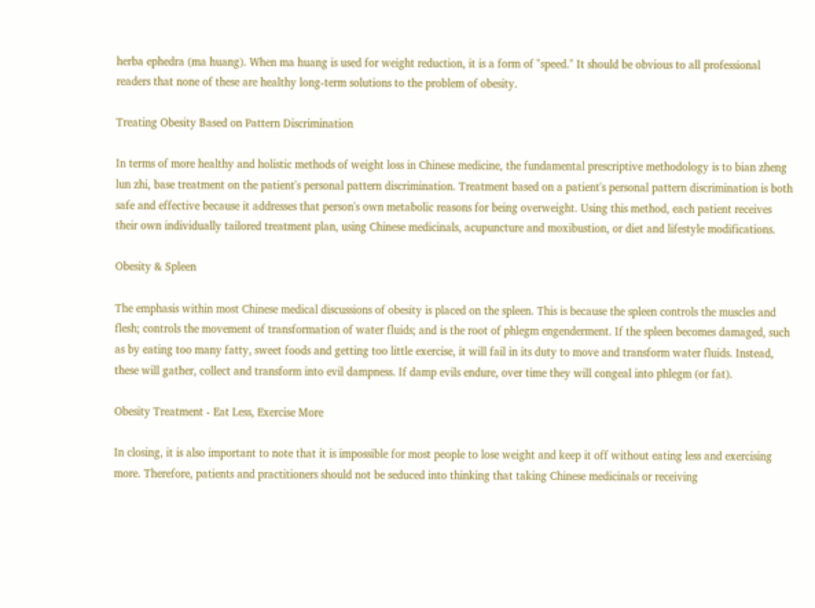herba ephedra (ma huang). When ma huang is used for weight reduction, it is a form of "speed." It should be obvious to all professional readers that none of these are healthy long-term solutions to the problem of obesity.

Treating Obesity Based on Pattern Discrimination

In terms of more healthy and holistic methods of weight loss in Chinese medicine, the fundamental prescriptive methodology is to bian zheng lun zhi, base treatment on the patient's personal pattern discrimination. Treatment based on a patient's personal pattern discrimination is both safe and effective because it addresses that person's own metabolic reasons for being overweight. Using this method, each patient receives their own individually tailored treatment plan, using Chinese medicinals, acupuncture and moxibustion, or diet and lifestyle modifications.

Obesity & Spleen

The emphasis within most Chinese medical discussions of obesity is placed on the spleen. This is because the spleen controls the muscles and flesh; controls the movement of transformation of water fluids; and is the root of phlegm engenderment. If the spleen becomes damaged, such as by eating too many fatty, sweet foods and getting too little exercise, it will fail in its duty to move and transform water fluids. Instead, these will gather, collect and transform into evil dampness. If damp evils endure, over time they will congeal into phlegm (or fat).

Obesity Treatment - Eat Less, Exercise More

In closing, it is also important to note that it is impossible for most people to lose weight and keep it off without eating less and exercising more. Therefore, patients and practitioners should not be seduced into thinking that taking Chinese medicinals or receiving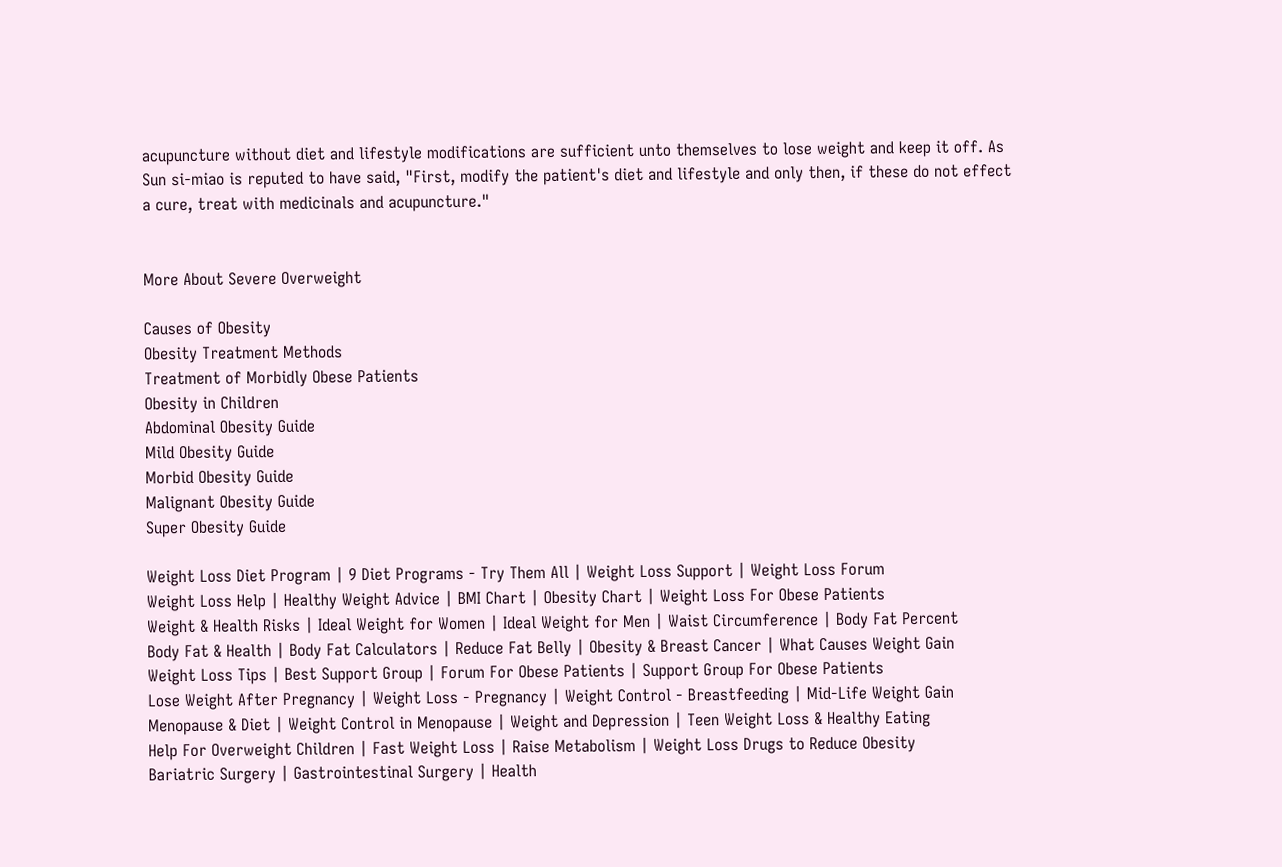acupuncture without diet and lifestyle modifications are sufficient unto themselves to lose weight and keep it off. As Sun si-miao is reputed to have said, "First, modify the patient's diet and lifestyle and only then, if these do not effect a cure, treat with medicinals and acupuncture."


More About Severe Overweight

Causes of Obesity
Obesity Treatment Methods
Treatment of Morbidly Obese Patients
Obesity in Children
Abdominal Obesity Guide
Mild Obesity Guide
Morbid Obesity Guide
Malignant Obesity Guide
Super Obesity Guide

Weight Loss Diet Program | 9 Diet Programs - Try Them All | Weight Loss Support | Weight Loss Forum
Weight Loss Help | Healthy Weight Advice | BMI Chart | Obesity Chart | Weight Loss For Obese Patients
Weight & Health Risks | Ideal Weight for Women | Ideal Weight for Men | Waist Circumference | Body Fat Percent
Body Fat & Health | Body Fat Calculators | Reduce Fat Belly | Obesity & Breast Cancer | What Causes Weight Gain
Weight Loss Tips | Best Support Group | Forum For Obese Patients | Support Group For Obese Patients
Lose Weight After Pregnancy | Weight Loss - Pregnancy | Weight Control - Breastfeeding | Mid-Life Weight Gain
Menopause & Diet | Weight Control in Menopause | Weight and Depression | Teen Weight Loss & Healthy Eating
Help For Overweight Children | Fast Weight Loss | Raise Metabolism | Weight Loss Drugs to Reduce Obesity
Bariatric Surgery | Gastrointestinal Surgery | Health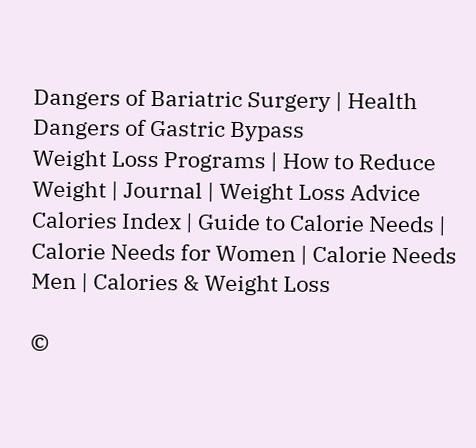Dangers of Bariatric Surgery | Health Dangers of Gastric Bypass
Weight Loss Programs | How to Reduce Weight | Journal | Weight Loss Advice
Calories Index | Guide to Calorie Needs | Calorie Needs for Women | Calorie Needs Men | Calories & Weight Loss

©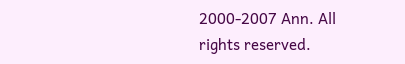2000-2007 Ann. All rights reserved.